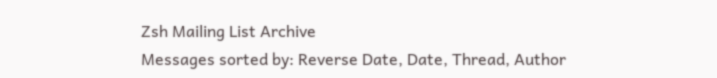Zsh Mailing List Archive
Messages sorted by: Reverse Date, Date, Thread, Author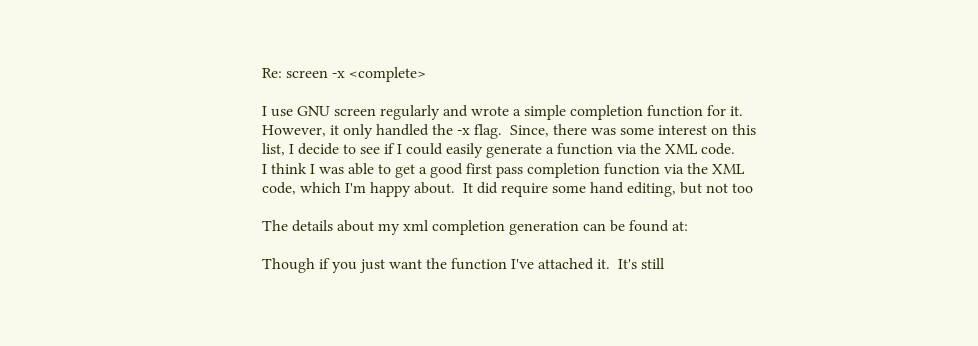Re: screen -x <complete>

I use GNU screen regularly and wrote a simple completion function for it.
However, it only handled the -x flag.  Since, there was some interest on this
list, I decide to see if I could easily generate a function via the XML code.
I think I was able to get a good first pass completion function via the XML
code, which I'm happy about.  It did require some hand editing, but not too

The details about my xml completion generation can be found at:

Though if you just want the function I've attached it.  It's still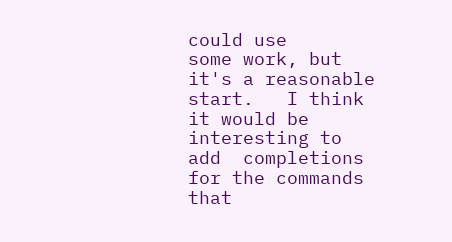could use
some work, but it's a reasonable start.   I think it would be interesting to
add  completions for the commands that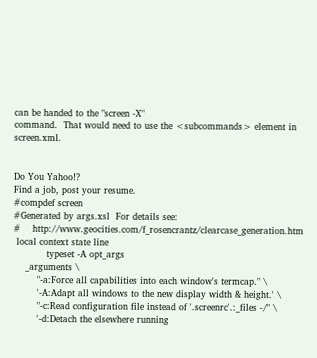can be handed to the "screen -X"
command.  That would need to use the <subcommands> element in screen.xml.


Do You Yahoo!?
Find a job, post your resume.
#compdef screen
#Generated by args.xsl  For details see:
#    http://www.geocities.com/f_rosencrantz/clearcase_generation.htm
 local context state line
           typeset -A opt_args
    _arguments \
        "-a:Force all capabilities into each window's termcap." \
        '-A:Adapt all windows to the new display width & height.' \
        "-c:Read configuration file instead of '.screenrc'.:_files -/" \
        '-d:Detach the elsewhere running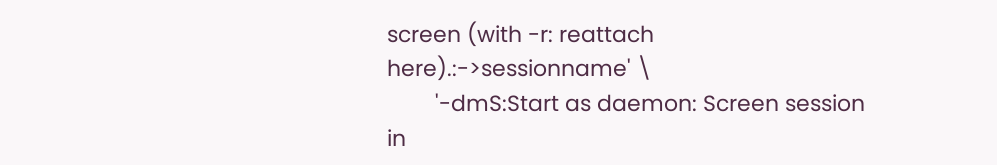screen (with -r: reattach here).:->sessionname' \
        '-dmS:Start as daemon: Screen session in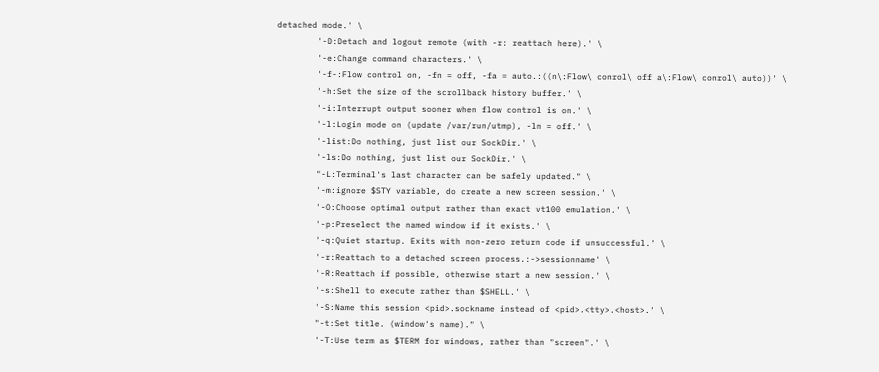detached mode.' \
        '-D:Detach and logout remote (with -r: reattach here).' \
        '-e:Change command characters.' \
        '-f-:Flow control on, -fn = off, -fa = auto.:((n\:Flow\ conrol\ off a\:Flow\ conrol\ auto))' \
        '-h:Set the size of the scrollback history buffer.' \
        '-i:Interrupt output sooner when flow control is on.' \
        '-l:Login mode on (update /var/run/utmp), -ln = off.' \
        '-list:Do nothing, just list our SockDir.' \
        '-ls:Do nothing, just list our SockDir.' \
        "-L:Terminal's last character can be safely updated." \
        '-m:ignore $STY variable, do create a new screen session.' \
        '-O:Choose optimal output rather than exact vt100 emulation.' \
        '-p:Preselect the named window if it exists.' \
        '-q:Quiet startup. Exits with non-zero return code if unsuccessful.' \
        '-r:Reattach to a detached screen process.:->sessionname' \
        '-R:Reattach if possible, otherwise start a new session.' \
        '-s:Shell to execute rather than $SHELL.' \
        '-S:Name this session <pid>.sockname instead of <pid>.<tty>.<host>.' \
        "-t:Set title. (window's name)." \
        '-T:Use term as $TERM for windows, rather than "screen".' \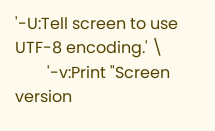'-U:Tell screen to use UTF-8 encoding.' \
        '-v:Print "Screen version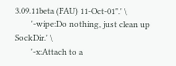3.09.11beta (FAU) 11-Oct-01".' \
        '-wipe:Do nothing, just clean up SockDir.' \
        '-x:Attach to a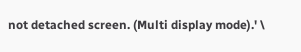not detached screen. (Multi display mode).' \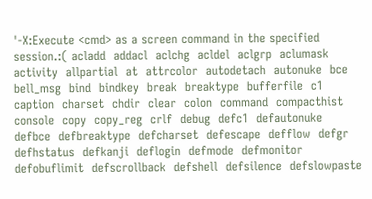'-X:Execute <cmd> as a screen command in the specified session.:( acladd  addacl  aclchg  acldel  aclgrp  aclumask  activity  allpartial  at  attrcolor  autodetach  autonuke  bce  bell_msg  bind  bindkey  break  breaktype  bufferfile  c1  caption  charset  chdir  clear  colon  command  compacthist  console  copy  copy_reg  crlf  debug  defc1  defautonuke  defbce  defbreaktype  defcharset  defescape  defflow  defgr  defhstatus  defkanji  deflogin  defmode  defmonitor  defobuflimit  defscrollback  defshell  defsilence  defslowpaste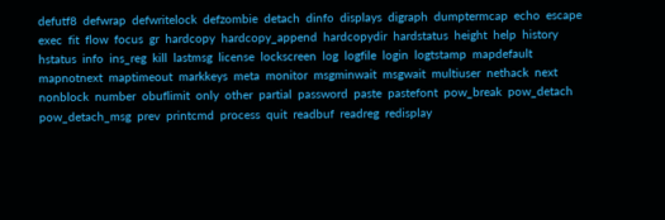defutf8  defwrap  defwritelock  defzombie  detach  dinfo  displays  digraph  dumptermcap  echo  escape  exec  fit  flow  focus  gr  hardcopy  hardcopy_append  hardcopydir  hardstatus  height  help  history  hstatus  info  ins_reg  kill  lastmsg  license  lockscreen  log  logfile  login  logtstamp  mapdefault  mapnotnext  maptimeout  markkeys  meta  monitor  msgminwait  msgwait  multiuser  nethack  next  nonblock  number  obuflimit  only  other  partial  password  paste  pastefont  pow_break  pow_detach  pow_detach_msg  prev  printcmd  process  quit  readbuf  readreg  redisplay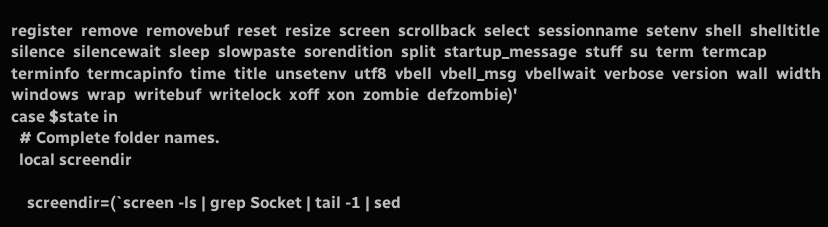register  remove  removebuf  reset  resize  screen  scrollback  select  sessionname  setenv  shell  shelltitle  silence  silencewait  sleep  slowpaste  sorendition  split  startup_message  stuff  su  term  termcap  terminfo  termcapinfo  time  title  unsetenv  utf8  vbell  vbell_msg  vbellwait  verbose  version  wall  width  windows  wrap  writebuf  writelock  xoff  xon  zombie  defzombie)'
case $state in
  # Complete folder names.
  local screendir

    screendir=(`screen -ls | grep Socket | tail -1 | sed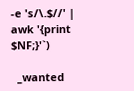-e 's/\.$//' | awk '{print $NF;}'`)

  _wanted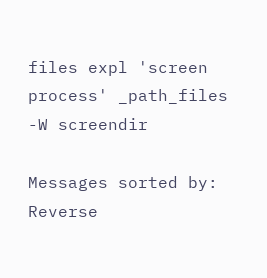files expl 'screen process' _path_files -W screendir

Messages sorted by: Reverse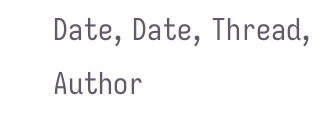Date, Date, Thread, Author